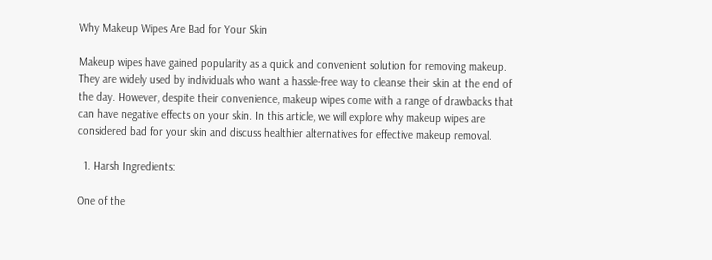Why Makeup Wipes Are Bad for Your Skin

Makeup wipes have gained popularity as a quick and convenient solution for removing makeup. They are widely used by individuals who want a hassle-free way to cleanse their skin at the end of the day. However, despite their convenience, makeup wipes come with a range of drawbacks that can have negative effects on your skin. In this article, we will explore why makeup wipes are considered bad for your skin and discuss healthier alternatives for effective makeup removal.

  1. Harsh Ingredients:

One of the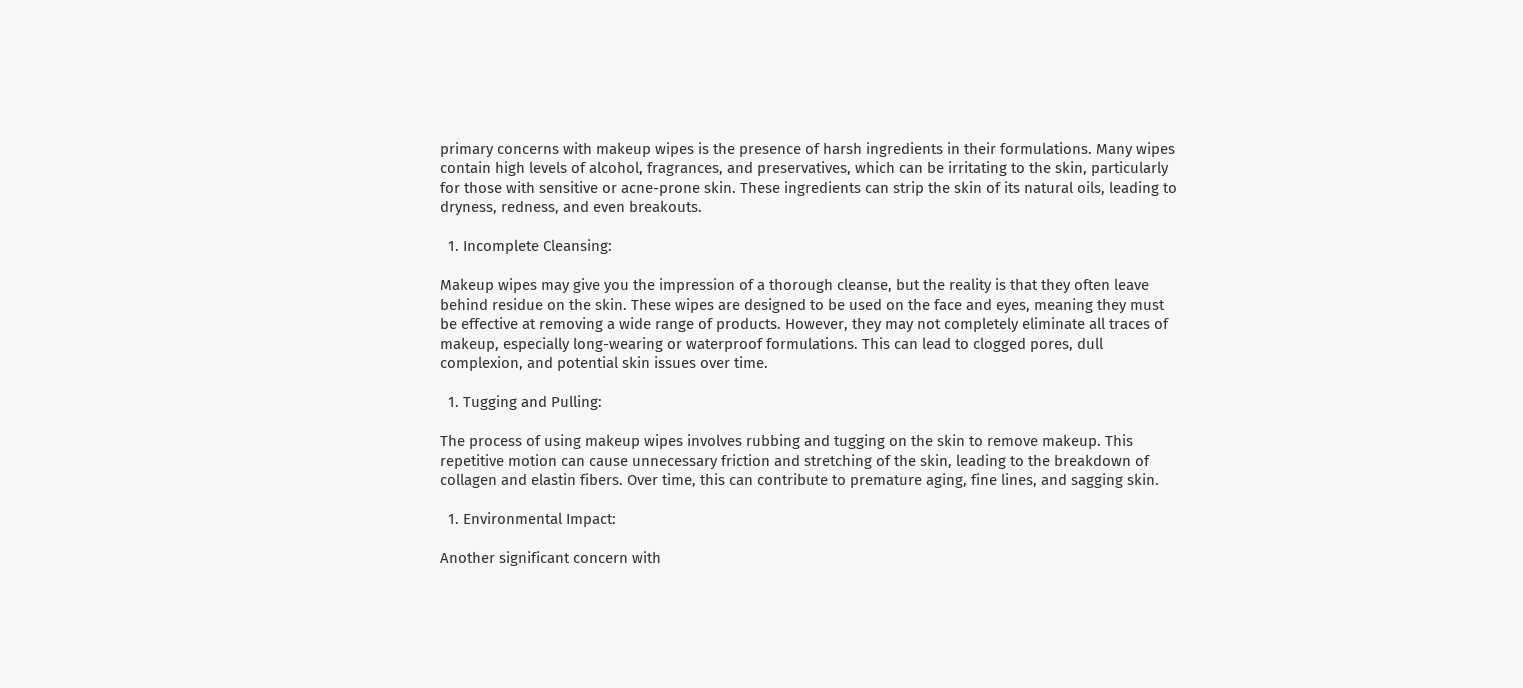primary concerns with makeup wipes is the presence of harsh ingredients in their formulations. Many wipes contain high levels of alcohol, fragrances, and preservatives, which can be irritating to the skin, particularly for those with sensitive or acne-prone skin. These ingredients can strip the skin of its natural oils, leading to dryness, redness, and even breakouts.

  1. Incomplete Cleansing:

Makeup wipes may give you the impression of a thorough cleanse, but the reality is that they often leave behind residue on the skin. These wipes are designed to be used on the face and eyes, meaning they must be effective at removing a wide range of products. However, they may not completely eliminate all traces of makeup, especially long-wearing or waterproof formulations. This can lead to clogged pores, dull complexion, and potential skin issues over time.

  1. Tugging and Pulling:

The process of using makeup wipes involves rubbing and tugging on the skin to remove makeup. This repetitive motion can cause unnecessary friction and stretching of the skin, leading to the breakdown of collagen and elastin fibers. Over time, this can contribute to premature aging, fine lines, and sagging skin.

  1. Environmental Impact:

Another significant concern with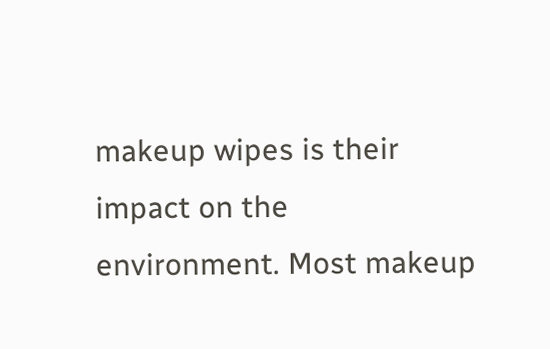makeup wipes is their impact on the environment. Most makeup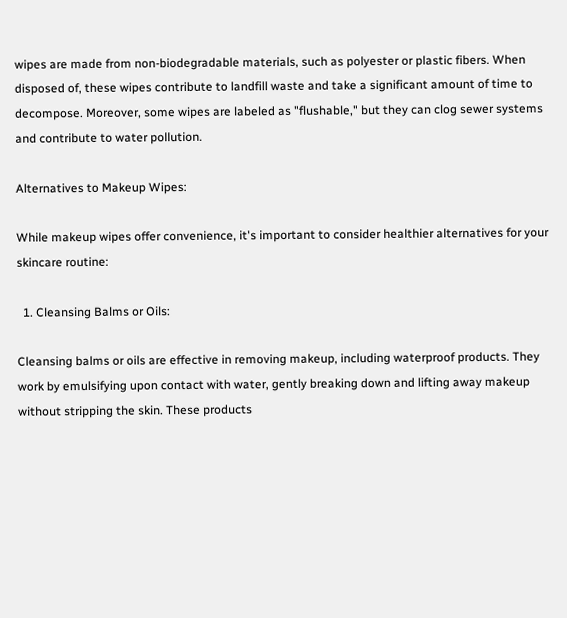wipes are made from non-biodegradable materials, such as polyester or plastic fibers. When disposed of, these wipes contribute to landfill waste and take a significant amount of time to decompose. Moreover, some wipes are labeled as "flushable," but they can clog sewer systems and contribute to water pollution.

Alternatives to Makeup Wipes:

While makeup wipes offer convenience, it's important to consider healthier alternatives for your skincare routine:

  1. Cleansing Balms or Oils:

Cleansing balms or oils are effective in removing makeup, including waterproof products. They work by emulsifying upon contact with water, gently breaking down and lifting away makeup without stripping the skin. These products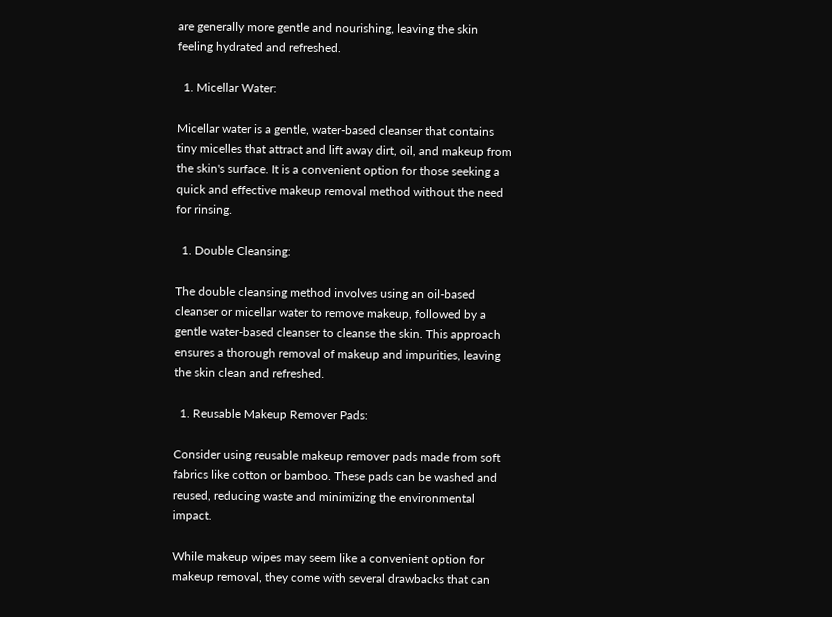are generally more gentle and nourishing, leaving the skin feeling hydrated and refreshed.

  1. Micellar Water:

Micellar water is a gentle, water-based cleanser that contains tiny micelles that attract and lift away dirt, oil, and makeup from the skin's surface. It is a convenient option for those seeking a quick and effective makeup removal method without the need for rinsing.

  1. Double Cleansing:

The double cleansing method involves using an oil-based cleanser or micellar water to remove makeup, followed by a gentle water-based cleanser to cleanse the skin. This approach ensures a thorough removal of makeup and impurities, leaving the skin clean and refreshed.

  1. Reusable Makeup Remover Pads:

Consider using reusable makeup remover pads made from soft fabrics like cotton or bamboo. These pads can be washed and reused, reducing waste and minimizing the environmental impact.

While makeup wipes may seem like a convenient option for makeup removal, they come with several drawbacks that can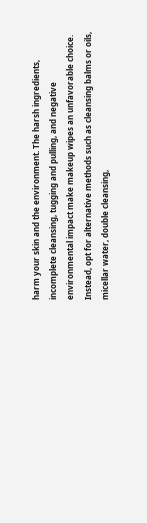harm your skin and the environment. The harsh ingredients, incomplete cleansing, tugging and pulling, and negative environmental impact make makeup wipes an unfavorable choice. Instead, opt for alternative methods such as cleansing balms or oils, micellar water, double cleansing,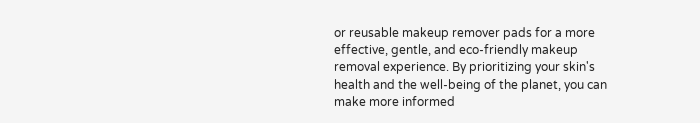or reusable makeup remover pads for a more effective, gentle, and eco-friendly makeup removal experience. By prioritizing your skin's health and the well-being of the planet, you can make more informed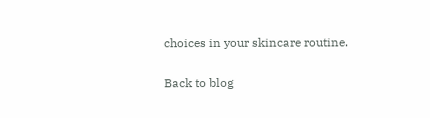choices in your skincare routine.

Back to blog